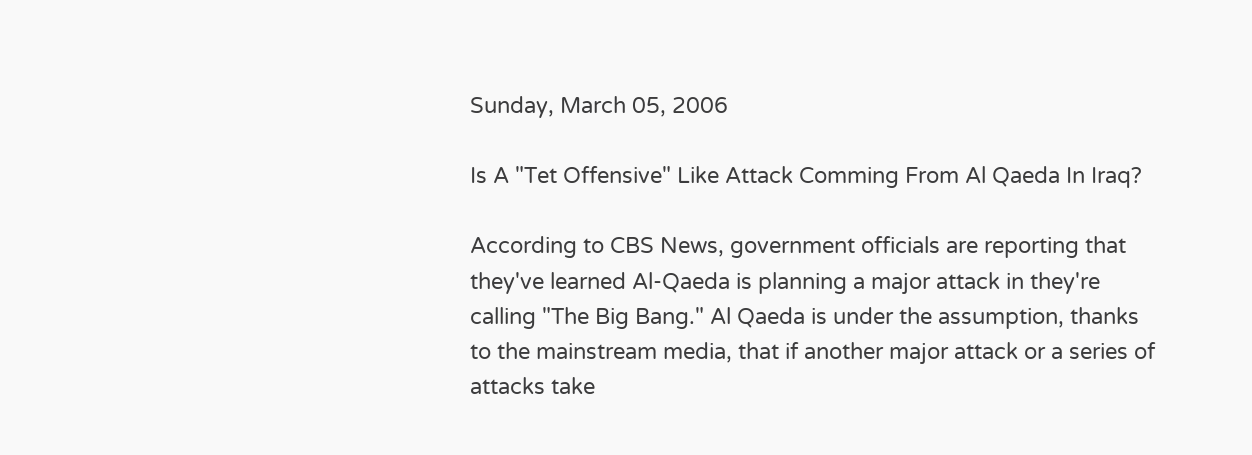Sunday, March 05, 2006

Is A "Tet Offensive" Like Attack Comming From Al Qaeda In Iraq?

According to CBS News, government officials are reporting that they've learned Al-Qaeda is planning a major attack in they're calling "The Big Bang." Al Qaeda is under the assumption, thanks to the mainstream media, that if another major attack or a series of attacks take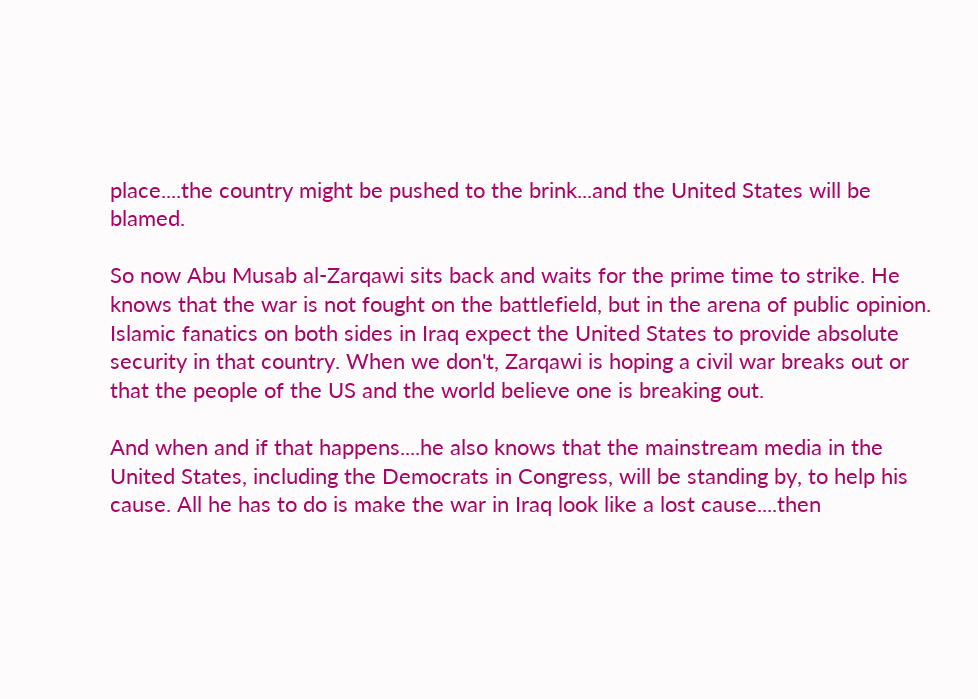place....the country might be pushed to the brink...and the United States will be blamed.

So now Abu Musab al-Zarqawi sits back and waits for the prime time to strike. He knows that the war is not fought on the battlefield, but in the arena of public opinion. Islamic fanatics on both sides in Iraq expect the United States to provide absolute security in that country. When we don't, Zarqawi is hoping a civil war breaks out or that the people of the US and the world believe one is breaking out.

And when and if that happens....he also knows that the mainstream media in the United States, including the Democrats in Congress, will be standing by, to help his cause. All he has to do is make the war in Iraq look like a lost cause....then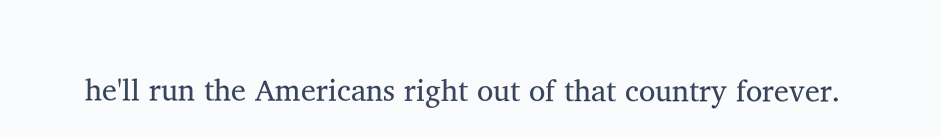he'll run the Americans right out of that country forever.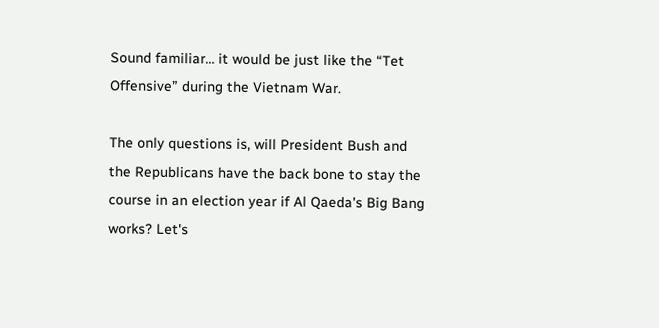Sound familiar… it would be just like the “Tet Offensive” during the Vietnam War.

The only questions is, will President Bush and the Republicans have the back bone to stay the course in an election year if Al Qaeda's Big Bang works? Let's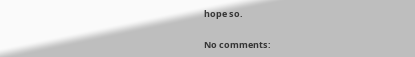hope so.

No comments: